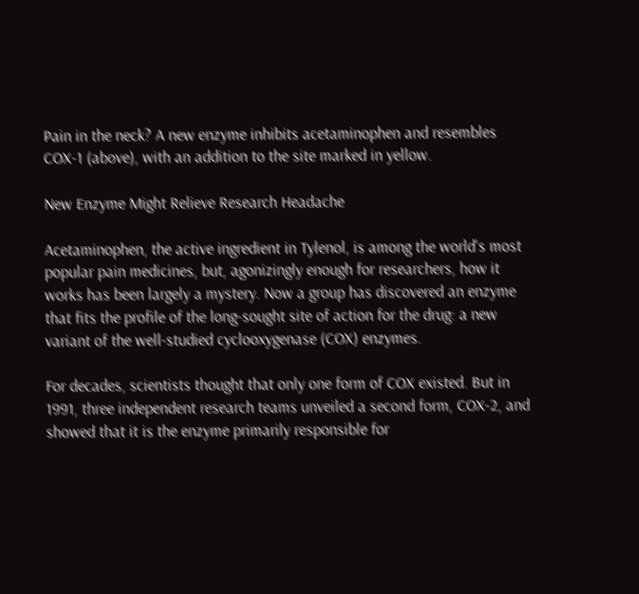Pain in the neck? A new enzyme inhibits acetaminophen and resembles COX-1 (above), with an addition to the site marked in yellow.

New Enzyme Might Relieve Research Headache

Acetaminophen, the active ingredient in Tylenol, is among the world's most popular pain medicines, but, agonizingly enough for researchers, how it works has been largely a mystery. Now a group has discovered an enzyme that fits the profile of the long-sought site of action for the drug: a new variant of the well-studied cyclooxygenase (COX) enzymes.

For decades, scientists thought that only one form of COX existed. But in 1991, three independent research teams unveiled a second form, COX-2, and showed that it is the enzyme primarily responsible for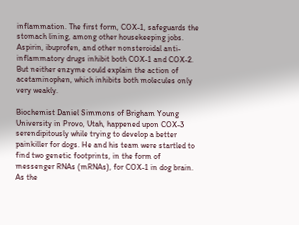inflammation. The first form, COX-1, safeguards the stomach lining, among other housekeeping jobs. Aspirin, ibuprofen, and other nonsteroidal anti-inflammatory drugs inhibit both COX-1 and COX-2. But neither enzyme could explain the action of acetaminophen, which inhibits both molecules only very weakly.

Biochemist Daniel Simmons of Brigham Young University in Provo, Utah, happened upon COX-3 serendipitously while trying to develop a better painkiller for dogs. He and his team were startled to find two genetic footprints, in the form of messenger RNAs (mRNAs), for COX-1 in dog brain. As the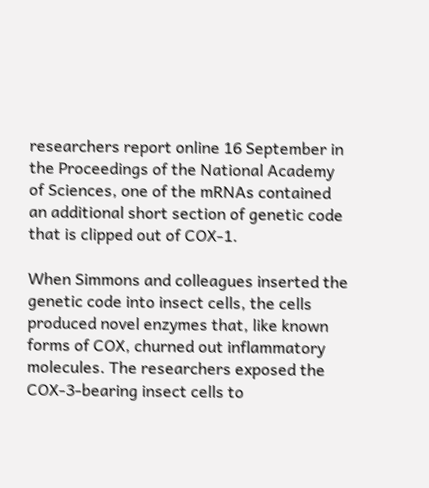researchers report online 16 September in the Proceedings of the National Academy of Sciences, one of the mRNAs contained an additional short section of genetic code that is clipped out of COX-1.

When Simmons and colleagues inserted the genetic code into insect cells, the cells produced novel enzymes that, like known forms of COX, churned out inflammatory molecules. The researchers exposed the COX-3-bearing insect cells to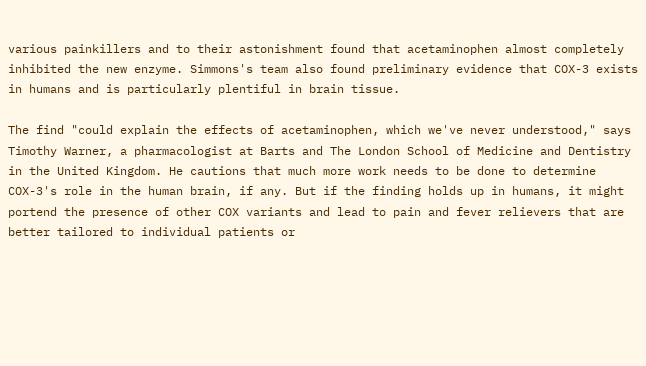various painkillers and to their astonishment found that acetaminophen almost completely inhibited the new enzyme. Simmons's team also found preliminary evidence that COX-3 exists in humans and is particularly plentiful in brain tissue.

The find "could explain the effects of acetaminophen, which we've never understood," says Timothy Warner, a pharmacologist at Barts and The London School of Medicine and Dentistry in the United Kingdom. He cautions that much more work needs to be done to determine COX-3's role in the human brain, if any. But if the finding holds up in humans, it might portend the presence of other COX variants and lead to pain and fever relievers that are better tailored to individual patients or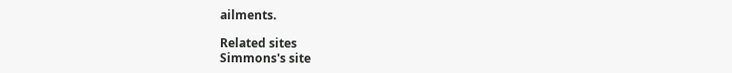ailments.

Related sites
Simmons's site